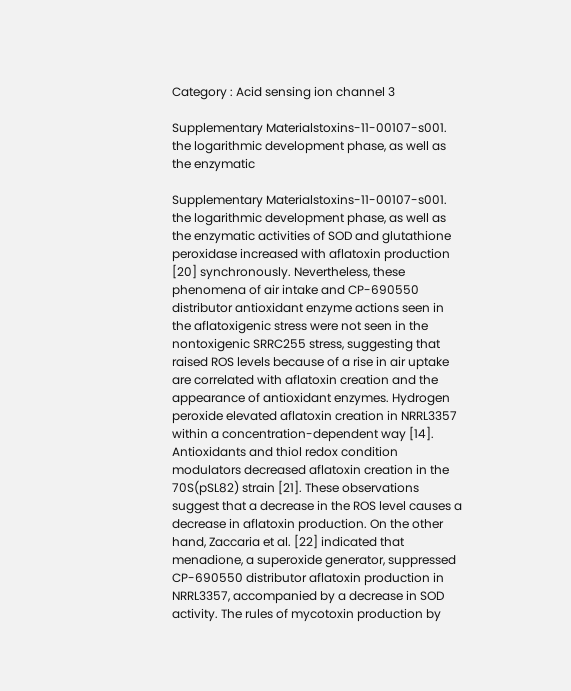Category : Acid sensing ion channel 3

Supplementary Materialstoxins-11-00107-s001. the logarithmic development phase, as well as the enzymatic

Supplementary Materialstoxins-11-00107-s001. the logarithmic development phase, as well as the enzymatic activities of SOD and glutathione peroxidase increased with aflatoxin production [20] synchronously. Nevertheless, these phenomena of air intake and CP-690550 distributor antioxidant enzyme actions seen in the aflatoxigenic stress were not seen in the nontoxigenic SRRC255 stress, suggesting that raised ROS levels because of a rise in air uptake are correlated with aflatoxin creation and the appearance of antioxidant enzymes. Hydrogen peroxide elevated aflatoxin creation in NRRL3357 within a concentration-dependent way [14]. Antioxidants and thiol redox condition modulators decreased aflatoxin creation in the 70S(pSL82) strain [21]. These observations suggest that a decrease in the ROS level causes a decrease in aflatoxin production. On the other hand, Zaccaria et al. [22] indicated that menadione, a superoxide generator, suppressed CP-690550 distributor aflatoxin production in NRRL3357, accompanied by a decrease in SOD activity. The rules of mycotoxin production by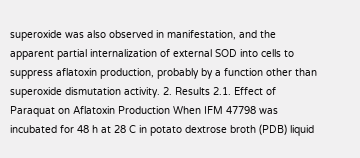superoxide was also observed in manifestation, and the apparent partial internalization of external SOD into cells to suppress aflatoxin production, probably by a function other than superoxide dismutation activity. 2. Results 2.1. Effect of Paraquat on Aflatoxin Production When IFM 47798 was incubated for 48 h at 28 C in potato dextrose broth (PDB) liquid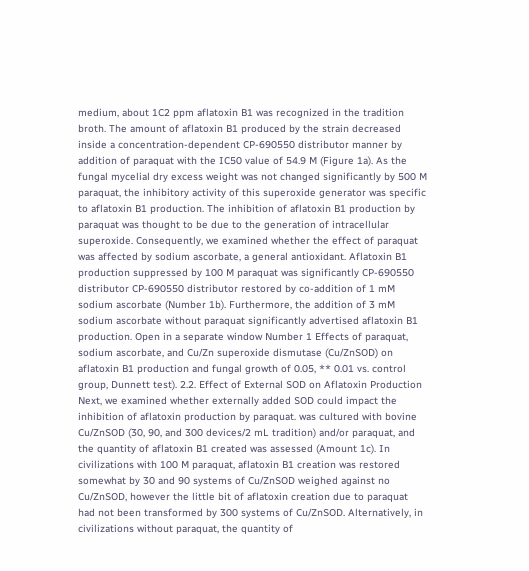medium, about 1C2 ppm aflatoxin B1 was recognized in the tradition broth. The amount of aflatoxin B1 produced by the strain decreased inside a concentration-dependent CP-690550 distributor manner by addition of paraquat with the IC50 value of 54.9 M (Figure 1a). As the fungal mycelial dry excess weight was not changed significantly by 500 M paraquat, the inhibitory activity of this superoxide generator was specific to aflatoxin B1 production. The inhibition of aflatoxin B1 production by paraquat was thought to be due to the generation of intracellular superoxide. Consequently, we examined whether the effect of paraquat was affected by sodium ascorbate, a general antioxidant. Aflatoxin B1 production suppressed by 100 M paraquat was significantly CP-690550 distributor CP-690550 distributor restored by co-addition of 1 mM sodium ascorbate (Number 1b). Furthermore, the addition of 3 mM sodium ascorbate without paraquat significantly advertised aflatoxin B1 production. Open in a separate window Number 1 Effects of paraquat, sodium ascorbate, and Cu/Zn superoxide dismutase (Cu/ZnSOD) on aflatoxin B1 production and fungal growth of 0.05, ** 0.01 vs. control group, Dunnett test). 2.2. Effect of External SOD on Aflatoxin Production Next, we examined whether externally added SOD could impact the inhibition of aflatoxin production by paraquat. was cultured with bovine Cu/ZnSOD (30, 90, and 300 devices/2 mL tradition) and/or paraquat, and the quantity of aflatoxin B1 created was assessed (Amount 1c). In civilizations with 100 M paraquat, aflatoxin B1 creation was restored somewhat by 30 and 90 systems of Cu/ZnSOD weighed against no Cu/ZnSOD, however the little bit of aflatoxin creation due to paraquat had not been transformed by 300 systems of Cu/ZnSOD. Alternatively, in civilizations without paraquat, the quantity of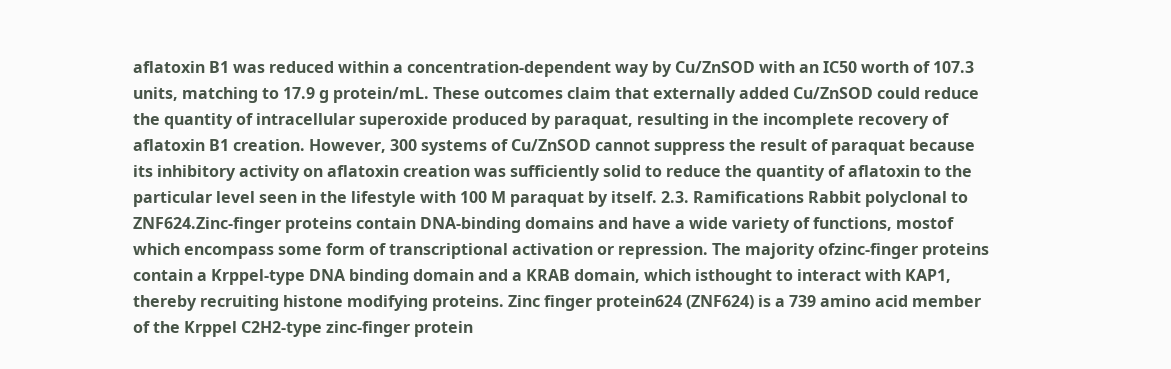aflatoxin B1 was reduced within a concentration-dependent way by Cu/ZnSOD with an IC50 worth of 107.3 units, matching to 17.9 g protein/mL. These outcomes claim that externally added Cu/ZnSOD could reduce the quantity of intracellular superoxide produced by paraquat, resulting in the incomplete recovery of aflatoxin B1 creation. However, 300 systems of Cu/ZnSOD cannot suppress the result of paraquat because its inhibitory activity on aflatoxin creation was sufficiently solid to reduce the quantity of aflatoxin to the particular level seen in the lifestyle with 100 M paraquat by itself. 2.3. Ramifications Rabbit polyclonal to ZNF624.Zinc-finger proteins contain DNA-binding domains and have a wide variety of functions, mostof which encompass some form of transcriptional activation or repression. The majority ofzinc-finger proteins contain a Krppel-type DNA binding domain and a KRAB domain, which isthought to interact with KAP1, thereby recruiting histone modifying proteins. Zinc finger protein624 (ZNF624) is a 739 amino acid member of the Krppel C2H2-type zinc-finger protein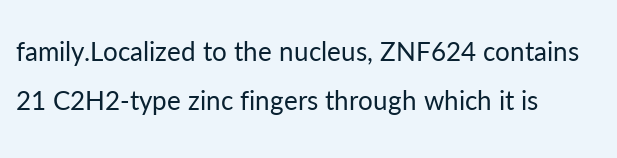family.Localized to the nucleus, ZNF624 contains 21 C2H2-type zinc fingers through which it is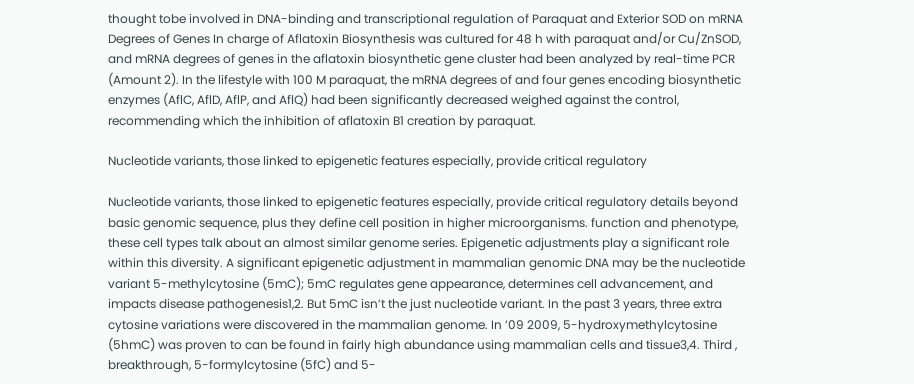thought tobe involved in DNA-binding and transcriptional regulation of Paraquat and Exterior SOD on mRNA Degrees of Genes In charge of Aflatoxin Biosynthesis was cultured for 48 h with paraquat and/or Cu/ZnSOD, and mRNA degrees of genes in the aflatoxin biosynthetic gene cluster had been analyzed by real-time PCR (Amount 2). In the lifestyle with 100 M paraquat, the mRNA degrees of and four genes encoding biosynthetic enzymes (AflC, AflD, AflP, and AflQ) had been significantly decreased weighed against the control, recommending which the inhibition of aflatoxin B1 creation by paraquat.

Nucleotide variants, those linked to epigenetic features especially, provide critical regulatory

Nucleotide variants, those linked to epigenetic features especially, provide critical regulatory details beyond basic genomic sequence, plus they define cell position in higher microorganisms. function and phenotype, these cell types talk about an almost similar genome series. Epigenetic adjustments play a significant role within this diversity. A significant epigenetic adjustment in mammalian genomic DNA may be the nucleotide variant 5-methylcytosine (5mC); 5mC regulates gene appearance, determines cell advancement, and impacts disease pathogenesis1,2. But 5mC isn’t the just nucleotide variant. In the past 3 years, three extra cytosine variations were discovered in the mammalian genome. In ’09 2009, 5-hydroxymethylcytosine (5hmC) was proven to can be found in fairly high abundance using mammalian cells and tissue3,4. Third , breakthrough, 5-formylcytosine (5fC) and 5-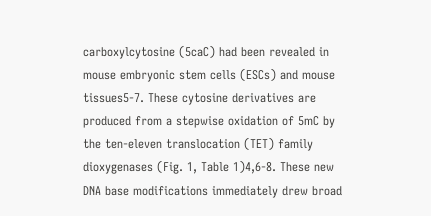carboxylcytosine (5caC) had been revealed in mouse embryonic stem cells (ESCs) and mouse tissues5-7. These cytosine derivatives are produced from a stepwise oxidation of 5mC by the ten-eleven translocation (TET) family dioxygenases (Fig. 1, Table 1)4,6-8. These new DNA base modifications immediately drew broad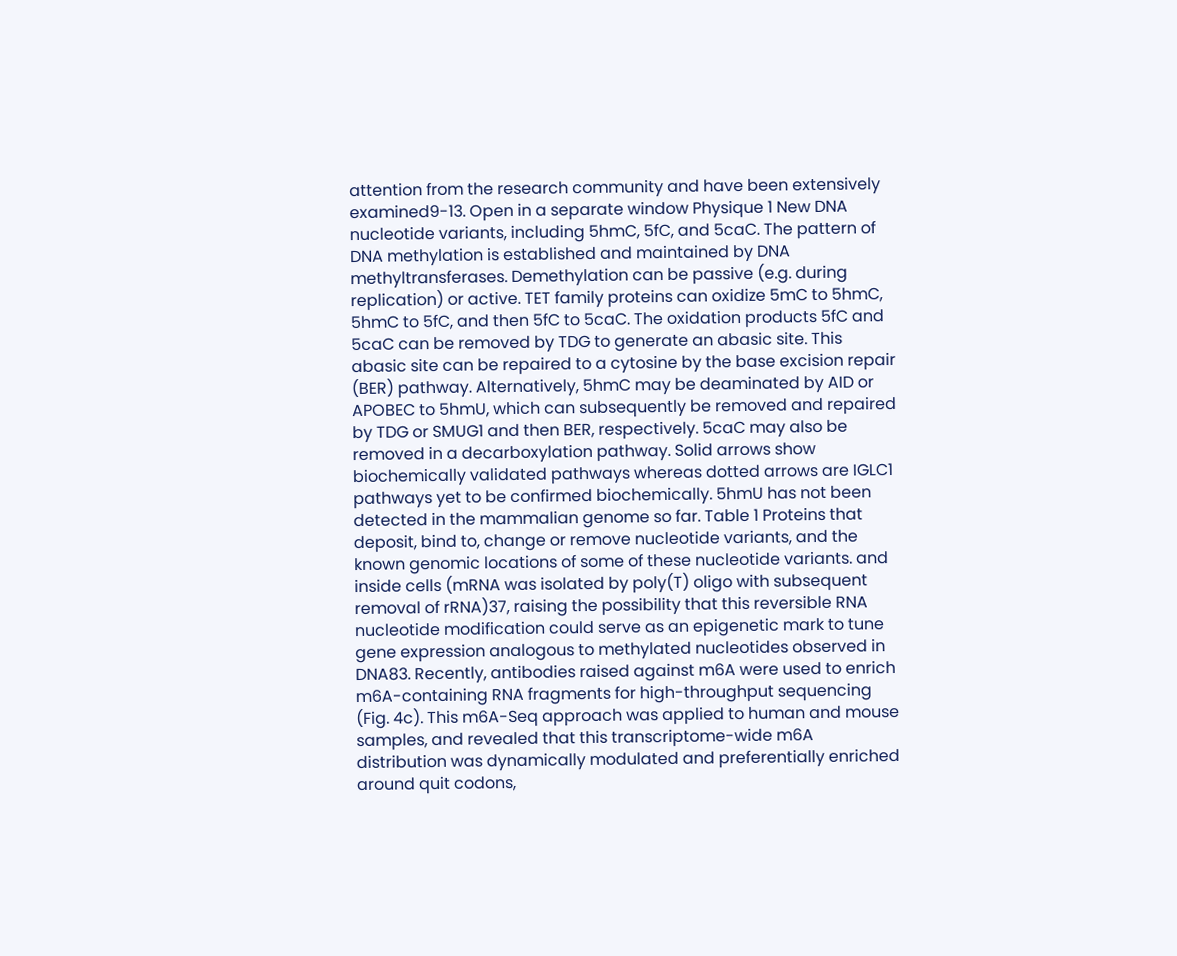attention from the research community and have been extensively examined9-13. Open in a separate window Physique 1 New DNA nucleotide variants, including 5hmC, 5fC, and 5caC. The pattern of DNA methylation is established and maintained by DNA methyltransferases. Demethylation can be passive (e.g. during replication) or active. TET family proteins can oxidize 5mC to 5hmC, 5hmC to 5fC, and then 5fC to 5caC. The oxidation products 5fC and 5caC can be removed by TDG to generate an abasic site. This abasic site can be repaired to a cytosine by the base excision repair (BER) pathway. Alternatively, 5hmC may be deaminated by AID or APOBEC to 5hmU, which can subsequently be removed and repaired by TDG or SMUG1 and then BER, respectively. 5caC may also be removed in a decarboxylation pathway. Solid arrows show biochemically validated pathways whereas dotted arrows are IGLC1 pathways yet to be confirmed biochemically. 5hmU has not been detected in the mammalian genome so far. Table 1 Proteins that deposit, bind to, change or remove nucleotide variants, and the known genomic locations of some of these nucleotide variants. and inside cells (mRNA was isolated by poly(T) oligo with subsequent removal of rRNA)37, raising the possibility that this reversible RNA nucleotide modification could serve as an epigenetic mark to tune gene expression analogous to methylated nucleotides observed in DNA83. Recently, antibodies raised against m6A were used to enrich m6A-containing RNA fragments for high-throughput sequencing (Fig. 4c). This m6A-Seq approach was applied to human and mouse samples, and revealed that this transcriptome-wide m6A distribution was dynamically modulated and preferentially enriched around quit codons,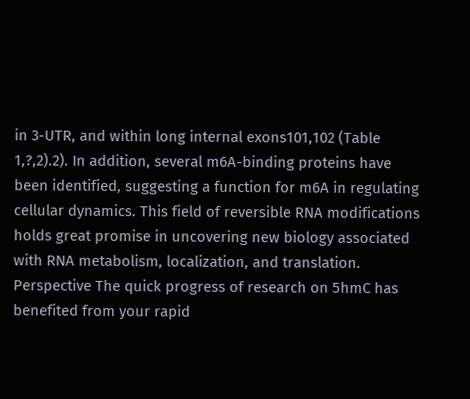in 3-UTR, and within long internal exons101,102 (Table 1,?,2).2). In addition, several m6A-binding proteins have been identified, suggesting a function for m6A in regulating cellular dynamics. This field of reversible RNA modifications holds great promise in uncovering new biology associated with RNA metabolism, localization, and translation. Perspective The quick progress of research on 5hmC has benefited from your rapid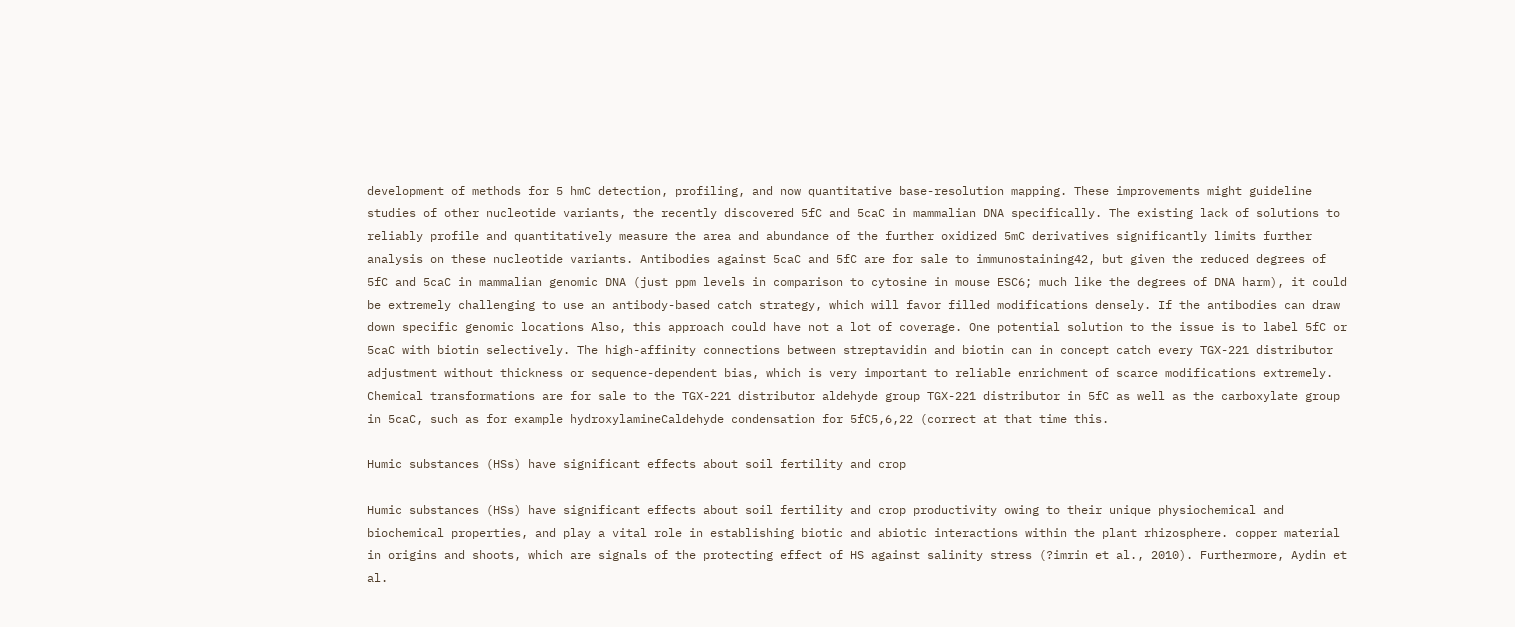development of methods for 5 hmC detection, profiling, and now quantitative base-resolution mapping. These improvements might guideline studies of other nucleotide variants, the recently discovered 5fC and 5caC in mammalian DNA specifically. The existing lack of solutions to reliably profile and quantitatively measure the area and abundance of the further oxidized 5mC derivatives significantly limits further analysis on these nucleotide variants. Antibodies against 5caC and 5fC are for sale to immunostaining42, but given the reduced degrees of 5fC and 5caC in mammalian genomic DNA (just ppm levels in comparison to cytosine in mouse ESC6; much like the degrees of DNA harm), it could be extremely challenging to use an antibody-based catch strategy, which will favor filled modifications densely. If the antibodies can draw down specific genomic locations Also, this approach could have not a lot of coverage. One potential solution to the issue is to label 5fC or 5caC with biotin selectively. The high-affinity connections between streptavidin and biotin can in concept catch every TGX-221 distributor adjustment without thickness or sequence-dependent bias, which is very important to reliable enrichment of scarce modifications extremely. Chemical transformations are for sale to the TGX-221 distributor aldehyde group TGX-221 distributor in 5fC as well as the carboxylate group in 5caC, such as for example hydroxylamineCaldehyde condensation for 5fC5,6,22 (correct at that time this.

Humic substances (HSs) have significant effects about soil fertility and crop

Humic substances (HSs) have significant effects about soil fertility and crop productivity owing to their unique physiochemical and biochemical properties, and play a vital role in establishing biotic and abiotic interactions within the plant rhizosphere. copper material in origins and shoots, which are signals of the protecting effect of HS against salinity stress (?imrin et al., 2010). Furthermore, Aydin et al.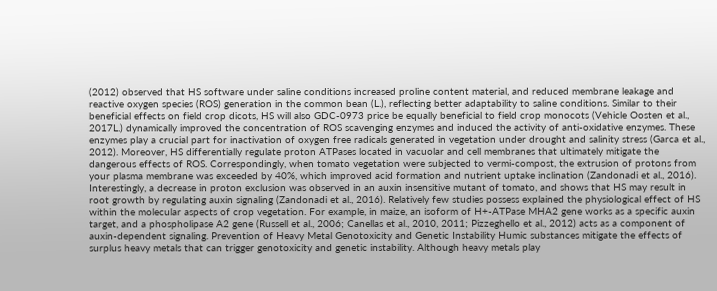(2012) observed that HS software under saline conditions increased proline content material, and reduced membrane leakage and reactive oxygen species (ROS) generation in the common bean (L.), reflecting better adaptability to saline conditions. Similar to their beneficial effects on field crop dicots, HS will also GDC-0973 price be equally beneficial to field crop monocots (Vehicle Oosten et al., 2017L.) dynamically improved the concentration of ROS scavenging enzymes and induced the activity of anti-oxidative enzymes. These enzymes play a crucial part for inactivation of oxygen free radicals generated in vegetation under drought and salinity stress (Garca et al., 2012). Moreover, HS differentially regulate proton ATPases located in vacuolar and cell membranes that ultimately mitigate the dangerous effects of ROS. Correspondingly, when tomato vegetation were subjected to vermi-compost, the extrusion of protons from your plasma membrane was exceeded by 40%, which improved acid formation and nutrient uptake inclination (Zandonadi et al., 2016). Interestingly, a decrease in proton exclusion was observed in an auxin insensitive mutant of tomato, and shows that HS may result in root growth by regulating auxin signaling (Zandonadi et al., 2016). Relatively few studies possess explained the physiological effect of HS within the molecular aspects of crop vegetation. For example, in maize, an isoform of H+-ATPase MHA2 gene works as a specific auxin target, and a phospholipase A2 gene (Russell et al., 2006; Canellas et al., 2010, 2011; Pizzeghello et al., 2012) acts as a component of auxin-dependent signaling. Prevention of Heavy Metal Genotoxicity and Genetic Instability Humic substances mitigate the effects of surplus heavy metals that can trigger genotoxicity and genetic instability. Although heavy metals play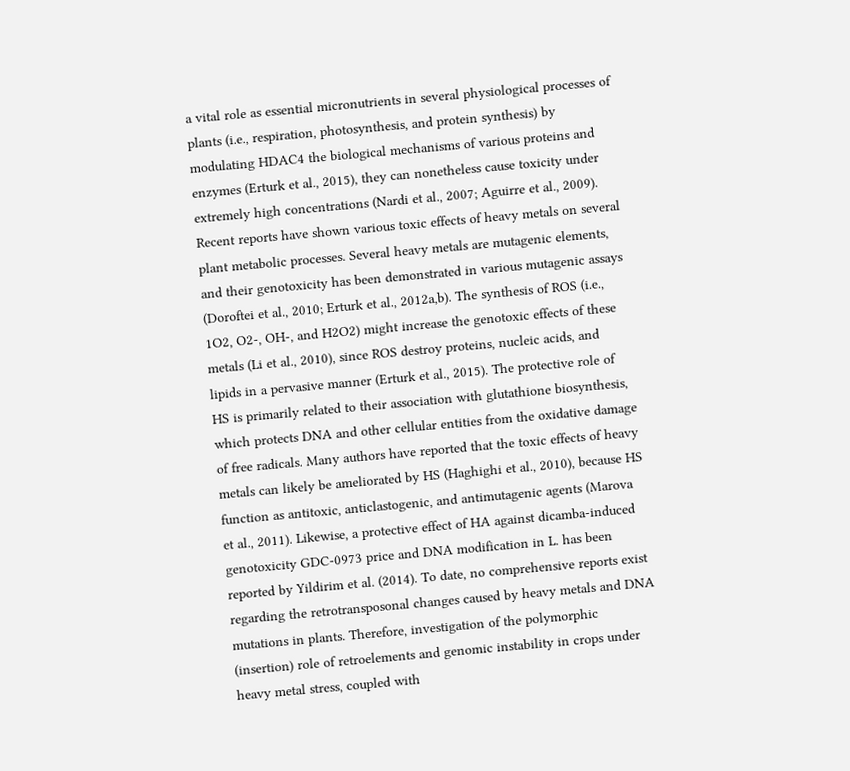a vital role as essential micronutrients in several physiological processes of plants (i.e., respiration, photosynthesis, and protein synthesis) by modulating HDAC4 the biological mechanisms of various proteins and enzymes (Erturk et al., 2015), they can nonetheless cause toxicity under extremely high concentrations (Nardi et al., 2007; Aguirre et al., 2009). Recent reports have shown various toxic effects of heavy metals on several plant metabolic processes. Several heavy metals are mutagenic elements, and their genotoxicity has been demonstrated in various mutagenic assays (Doroftei et al., 2010; Erturk et al., 2012a,b). The synthesis of ROS (i.e., 1O2, O2-, OH-, and H2O2) might increase the genotoxic effects of these metals (Li et al., 2010), since ROS destroy proteins, nucleic acids, and lipids in a pervasive manner (Erturk et al., 2015). The protective role of HS is primarily related to their association with glutathione biosynthesis, which protects DNA and other cellular entities from the oxidative damage of free radicals. Many authors have reported that the toxic effects of heavy metals can likely be ameliorated by HS (Haghighi et al., 2010), because HS function as antitoxic, anticlastogenic, and antimutagenic agents (Marova et al., 2011). Likewise, a protective effect of HA against dicamba-induced genotoxicity GDC-0973 price and DNA modification in L. has been reported by Yildirim et al. (2014). To date, no comprehensive reports exist regarding the retrotransposonal changes caused by heavy metals and DNA mutations in plants. Therefore, investigation of the polymorphic (insertion) role of retroelements and genomic instability in crops under heavy metal stress, coupled with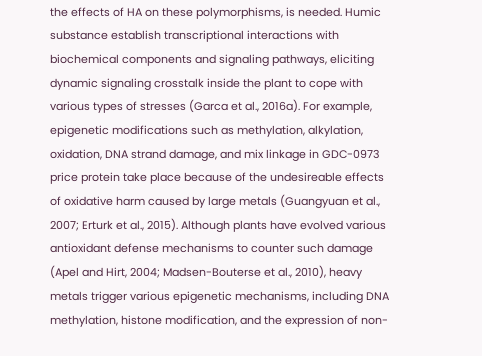the effects of HA on these polymorphisms, is needed. Humic substance establish transcriptional interactions with biochemical components and signaling pathways, eliciting dynamic signaling crosstalk inside the plant to cope with various types of stresses (Garca et al., 2016a). For example, epigenetic modifications such as methylation, alkylation, oxidation, DNA strand damage, and mix linkage in GDC-0973 price protein take place because of the undesireable effects of oxidative harm caused by large metals (Guangyuan et al., 2007; Erturk et al., 2015). Although plants have evolved various antioxidant defense mechanisms to counter such damage (Apel and Hirt, 2004; Madsen-Bouterse et al., 2010), heavy metals trigger various epigenetic mechanisms, including DNA methylation, histone modification, and the expression of non-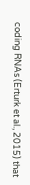coding RNAs (Erturk et al., 2015) that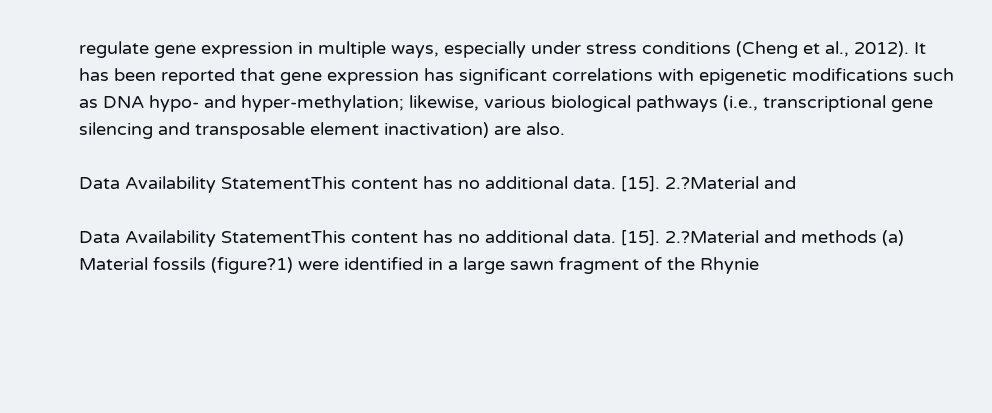regulate gene expression in multiple ways, especially under stress conditions (Cheng et al., 2012). It has been reported that gene expression has significant correlations with epigenetic modifications such as DNA hypo- and hyper-methylation; likewise, various biological pathways (i.e., transcriptional gene silencing and transposable element inactivation) are also.

Data Availability StatementThis content has no additional data. [15]. 2.?Material and

Data Availability StatementThis content has no additional data. [15]. 2.?Material and methods (a) Material fossils (figure?1) were identified in a large sawn fragment of the Rhynie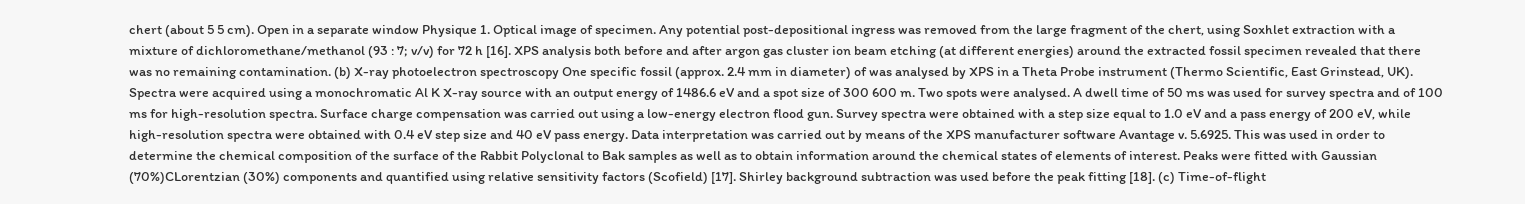chert (about 5 5 cm). Open in a separate window Physique 1. Optical image of specimen. Any potential post-depositional ingress was removed from the large fragment of the chert, using Soxhlet extraction with a mixture of dichloromethane/methanol (93 : 7; v/v) for 72 h [16]. XPS analysis both before and after argon gas cluster ion beam etching (at different energies) around the extracted fossil specimen revealed that there was no remaining contamination. (b) X-ray photoelectron spectroscopy One specific fossil (approx. 2.4 mm in diameter) of was analysed by XPS in a Theta Probe instrument (Thermo Scientific, East Grinstead, UK). Spectra were acquired using a monochromatic Al K X-ray source with an output energy of 1486.6 eV and a spot size of 300 600 m. Two spots were analysed. A dwell time of 50 ms was used for survey spectra and of 100 ms for high-resolution spectra. Surface charge compensation was carried out using a low-energy electron flood gun. Survey spectra were obtained with a step size equal to 1.0 eV and a pass energy of 200 eV, while high-resolution spectra were obtained with 0.4 eV step size and 40 eV pass energy. Data interpretation was carried out by means of the XPS manufacturer software Avantage v. 5.6925. This was used in order to determine the chemical composition of the surface of the Rabbit Polyclonal to Bak samples as well as to obtain information around the chemical states of elements of interest. Peaks were fitted with Gaussian (70%)CLorentzian (30%) components and quantified using relative sensitivity factors (Scofield) [17]. Shirley background subtraction was used before the peak fitting [18]. (c) Time-of-flight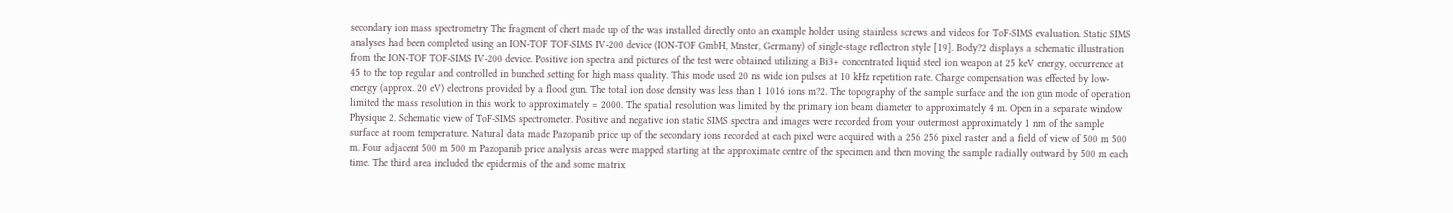secondary ion mass spectrometry The fragment of chert made up of the was installed directly onto an example holder using stainless screws and videos for ToF-SIMS evaluation. Static SIMS analyses had been completed using an ION-TOF TOF-SIMS IV-200 device (ION-TOF GmbH, Mnster, Germany) of single-stage reflectron style [19]. Body?2 displays a schematic illustration from the ION-TOF TOF-SIMS IV-200 device. Positive ion spectra and pictures of the test were obtained utilizing a Bi3+ concentrated liquid steel ion weapon at 25 keV energy, occurrence at 45 to the top regular and controlled in bunched setting for high mass quality. This mode used 20 ns wide ion pulses at 10 kHz repetition rate. Charge compensation was effected by low-energy (approx. 20 eV) electrons provided by a flood gun. The total ion dose density was less than 1 1016 ions m?2. The topography of the sample surface and the ion gun mode of operation limited the mass resolution in this work to approximately = 2000. The spatial resolution was limited by the primary ion beam diameter to approximately 4 m. Open in a separate window Physique 2. Schematic view of ToF-SIMS spectrometer. Positive and negative ion static SIMS spectra and images were recorded from your outermost approximately 1 nm of the sample surface at room temperature. Natural data made Pazopanib price up of the secondary ions recorded at each pixel were acquired with a 256 256 pixel raster and a field of view of 500 m 500 m. Four adjacent 500 m 500 m Pazopanib price analysis areas were mapped starting at the approximate centre of the specimen and then moving the sample radially outward by 500 m each time. The third area included the epidermis of the and some matrix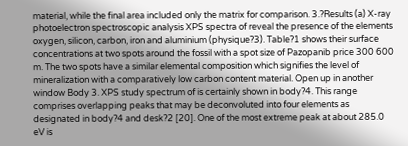material, while the final area included only the matrix for comparison. 3.?Results (a) X-ray photoelectron spectroscopic analysis XPS spectra of reveal the presence of the elements oxygen, silicon, carbon, iron and aluminium (physique?3). Table?1 shows their surface concentrations at two spots around the fossil with a spot size of Pazopanib price 300 600 m. The two spots have a similar elemental composition which signifies the level of mineralization with a comparatively low carbon content material. Open up in another window Body 3. XPS study spectrum of is certainly shown in body?4. This range comprises overlapping peaks that may be deconvoluted into four elements as designated in body?4 and desk?2 [20]. One of the most extreme peak at about 285.0 eV is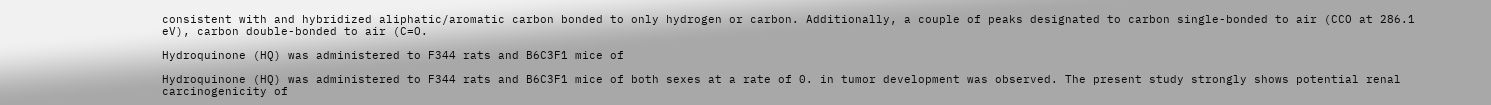consistent with and hybridized aliphatic/aromatic carbon bonded to only hydrogen or carbon. Additionally, a couple of peaks designated to carbon single-bonded to air (CCO at 286.1 eV), carbon double-bonded to air (C=O.

Hydroquinone (HQ) was administered to F344 rats and B6C3F1 mice of

Hydroquinone (HQ) was administered to F344 rats and B6C3F1 mice of both sexes at a rate of 0. in tumor development was observed. The present study strongly shows potential renal carcinogenicity of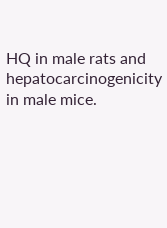HQ in male rats and hepatocarcinogenicity in male mice.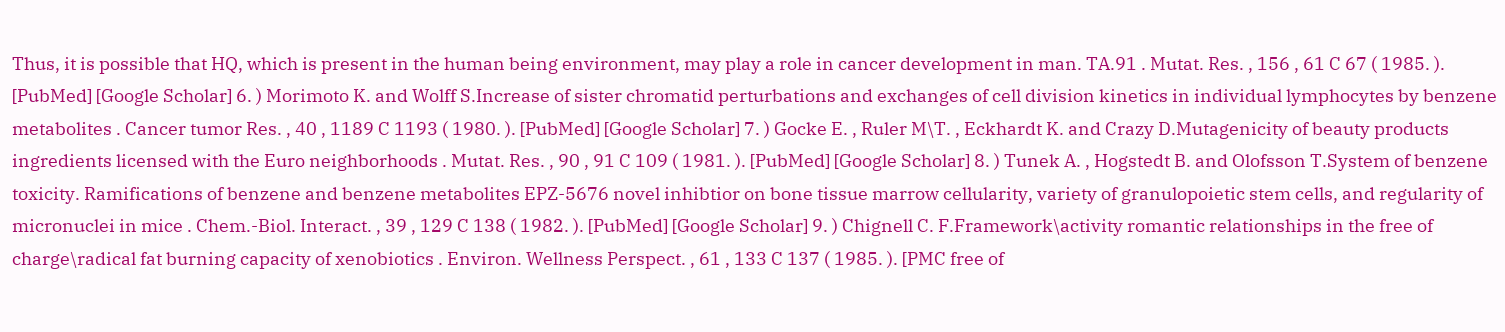Thus, it is possible that HQ, which is present in the human being environment, may play a role in cancer development in man. TA.91 . Mutat. Res. , 156 , 61 C 67 ( 1985. ). [PubMed] [Google Scholar] 6. ) Morimoto K. and Wolff S.Increase of sister chromatid perturbations and exchanges of cell division kinetics in individual lymphocytes by benzene metabolites . Cancer tumor Res. , 40 , 1189 C 1193 ( 1980. ). [PubMed] [Google Scholar] 7. ) Gocke E. , Ruler M\T. , Eckhardt K. and Crazy D.Mutagenicity of beauty products ingredients licensed with the Euro neighborhoods . Mutat. Res. , 90 , 91 C 109 ( 1981. ). [PubMed] [Google Scholar] 8. ) Tunek A. , Hogstedt B. and Olofsson T.System of benzene toxicity. Ramifications of benzene and benzene metabolites EPZ-5676 novel inhibtior on bone tissue marrow cellularity, variety of granulopoietic stem cells, and regularity of micronuclei in mice . Chem.-Biol. Interact. , 39 , 129 C 138 ( 1982. ). [PubMed] [Google Scholar] 9. ) Chignell C. F.Framework\activity romantic relationships in the free of charge\radical fat burning capacity of xenobiotics . Environ. Wellness Perspect. , 61 , 133 C 137 ( 1985. ). [PMC free of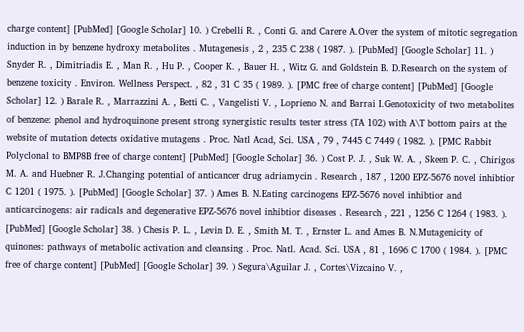charge content] [PubMed] [Google Scholar] 10. ) Crebelli R. , Conti G. and Carere A.Over the system of mitotic segregation induction in by benzene hydroxy metabolites . Mutagenesis , 2 , 235 C 238 ( 1987. ). [PubMed] [Google Scholar] 11. ) Snyder R. , Dimitriadis E. , Man R. , Hu P. , Cooper K. , Bauer H. , Witz G. and Goldstein B. D.Research on the system of benzene toxicity . Environ. Wellness Perspect. , 82 , 31 C 35 ( 1989. ). [PMC free of charge content] [PubMed] [Google Scholar] 12. ) Barale R. , Marrazzini A. , Betti C. , Vangelisti V. , Loprieno N. and Barrai I.Genotoxicity of two metabolites of benzene: phenol and hydroquinone present strong synergistic results tester stress (TA 102) with A\T bottom pairs at the website of mutation detects oxidative mutagens . Proc. Natl Acad, Sci. USA , 79 , 7445 C 7449 ( 1982. ). [PMC Rabbit Polyclonal to BMP8B free of charge content] [PubMed] [Google Scholar] 36. ) Cost P. J. , Suk W. A. , Skeen P. C. , Chirigos M. A. and Huebner R. J.Changing potential of anticancer drug adriamycin . Research , 187 , 1200 EPZ-5676 novel inhibtior C 1201 ( 1975. ). [PubMed] [Google Scholar] 37. ) Ames B. N.Eating carcinogens EPZ-5676 novel inhibtior and anticarcinogens: air radicals and degenerative EPZ-5676 novel inhibtior diseases . Research , 221 , 1256 C 1264 ( 1983. ). [PubMed] [Google Scholar] 38. ) Chesis P. L. , Levin D. E. , Smith M. T. , Ernster L. and Ames B. N.Mutagenicity of quinones: pathways of metabolic activation and cleansing . Proc. Natl. Acad. Sci. USA , 81 , 1696 C 1700 ( 1984. ). [PMC free of charge content] [PubMed] [Google Scholar] 39. ) Segura\Aguilar J. , Cortes\Vizcaino V. ,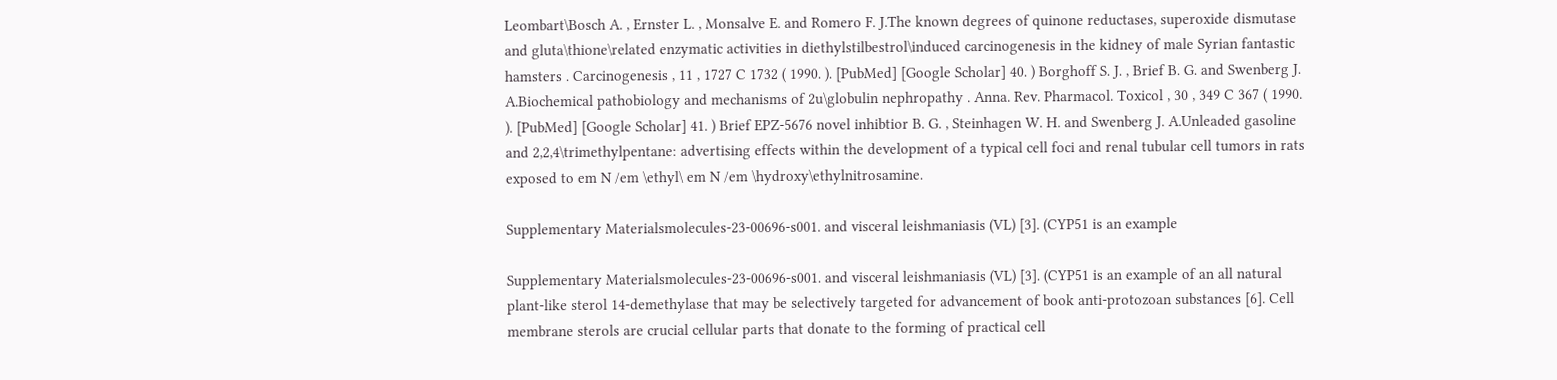Leombart\Bosch A. , Ernster L. , Monsalve E. and Romero F. J.The known degrees of quinone reductases, superoxide dismutase and gluta\thione\related enzymatic activities in diethylstilbestrol\induced carcinogenesis in the kidney of male Syrian fantastic hamsters . Carcinogenesis , 11 , 1727 C 1732 ( 1990. ). [PubMed] [Google Scholar] 40. ) Borghoff S. J. , Brief B. G. and Swenberg J. A.Biochemical pathobiology and mechanisms of 2u\globulin nephropathy . Anna. Rev. Pharmacol. Toxicol , 30 , 349 C 367 ( 1990. ). [PubMed] [Google Scholar] 41. ) Brief EPZ-5676 novel inhibtior B. G. , Steinhagen W. H. and Swenberg J. A.Unleaded gasoline and 2,2,4\trimethylpentane: advertising effects within the development of a typical cell foci and renal tubular cell tumors in rats exposed to em N /em \ethyl\ em N /em \hydroxy\ethylnitrosamine.

Supplementary Materialsmolecules-23-00696-s001. and visceral leishmaniasis (VL) [3]. (CYP51 is an example

Supplementary Materialsmolecules-23-00696-s001. and visceral leishmaniasis (VL) [3]. (CYP51 is an example of an all natural plant-like sterol 14-demethylase that may be selectively targeted for advancement of book anti-protozoan substances [6]. Cell membrane sterols are crucial cellular parts that donate to the forming of practical cell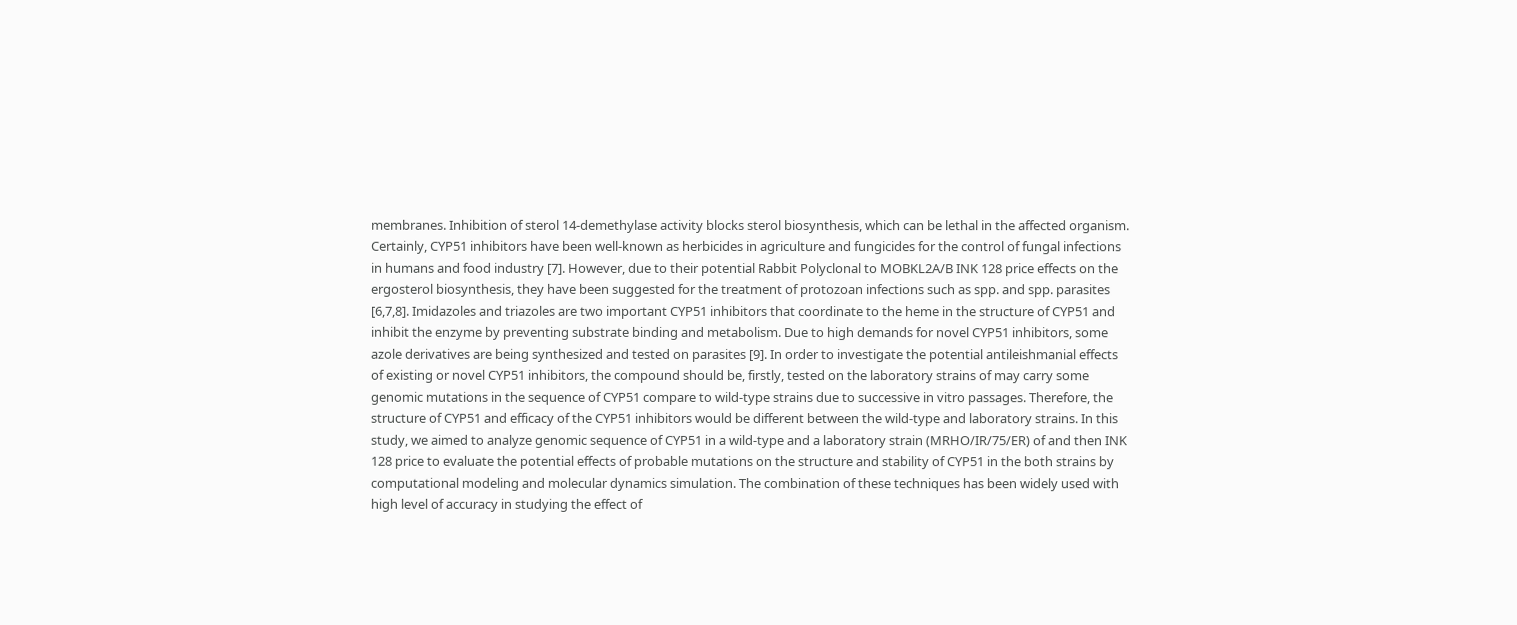membranes. Inhibition of sterol 14-demethylase activity blocks sterol biosynthesis, which can be lethal in the affected organism. Certainly, CYP51 inhibitors have been well-known as herbicides in agriculture and fungicides for the control of fungal infections in humans and food industry [7]. However, due to their potential Rabbit Polyclonal to MOBKL2A/B INK 128 price effects on the ergosterol biosynthesis, they have been suggested for the treatment of protozoan infections such as spp. and spp. parasites [6,7,8]. Imidazoles and triazoles are two important CYP51 inhibitors that coordinate to the heme in the structure of CYP51 and inhibit the enzyme by preventing substrate binding and metabolism. Due to high demands for novel CYP51 inhibitors, some azole derivatives are being synthesized and tested on parasites [9]. In order to investigate the potential antileishmanial effects of existing or novel CYP51 inhibitors, the compound should be, firstly, tested on the laboratory strains of may carry some genomic mutations in the sequence of CYP51 compare to wild-type strains due to successive in vitro passages. Therefore, the structure of CYP51 and efficacy of the CYP51 inhibitors would be different between the wild-type and laboratory strains. In this study, we aimed to analyze genomic sequence of CYP51 in a wild-type and a laboratory strain (MRHO/IR/75/ER) of and then INK 128 price to evaluate the potential effects of probable mutations on the structure and stability of CYP51 in the both strains by computational modeling and molecular dynamics simulation. The combination of these techniques has been widely used with high level of accuracy in studying the effect of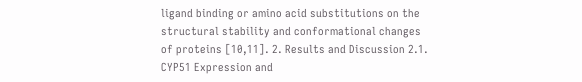ligand binding or amino acid substitutions on the structural stability and conformational changes of proteins [10,11]. 2. Results and Discussion 2.1. CYP51 Expression and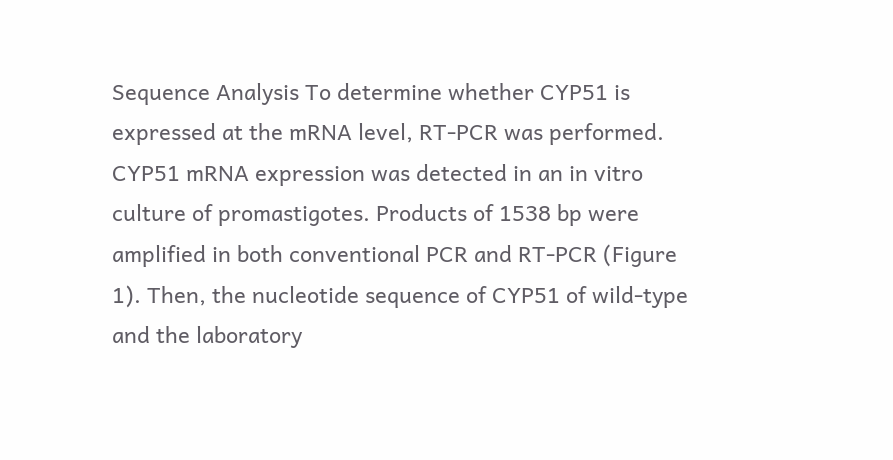Sequence Analysis To determine whether CYP51 is expressed at the mRNA level, RT-PCR was performed. CYP51 mRNA expression was detected in an in vitro culture of promastigotes. Products of 1538 bp were amplified in both conventional PCR and RT-PCR (Figure 1). Then, the nucleotide sequence of CYP51 of wild-type and the laboratory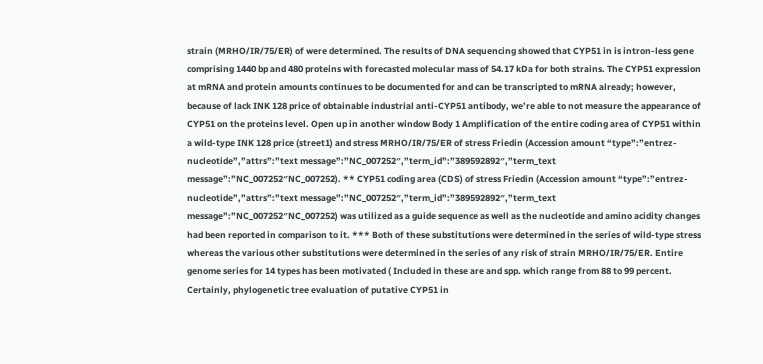strain (MRHO/IR/75/ER) of were determined. The results of DNA sequencing showed that CYP51 in is intron-less gene comprising 1440 bp and 480 proteins with forecasted molecular mass of 54.17 kDa for both strains. The CYP51 expression at mRNA and protein amounts continues to be documented for and can be transcripted to mRNA already; however, because of lack INK 128 price of obtainable industrial anti-CYP51 antibody, we’re able to not measure the appearance of CYP51 on the proteins level. Open up in another window Body 1 Amplification of the entire coding area of CYP51 within a wild-type INK 128 price (street1) and stress MRHO/IR/75/ER of stress Friedin (Accession amount “type”:”entrez-nucleotide”,”attrs”:”text message”:”NC_007252″,”term_id”:”389592892″,”term_text message”:”NC_007252″NC_007252). ** CYP51 coding area (CDS) of stress Friedin (Accession amount “type”:”entrez-nucleotide”,”attrs”:”text message”:”NC_007252″,”term_id”:”389592892″,”term_text message”:”NC_007252″NC_007252) was utilized as a guide sequence as well as the nucleotide and amino acidity changes had been reported in comparison to it. *** Both of these substitutions were determined in the series of wild-type stress whereas the various other substitutions were determined in the series of any risk of strain MRHO/IR/75/ER. Entire genome series for 14 types has been motivated ( Included in these are and spp. which range from 88 to 99 percent. Certainly, phylogenetic tree evaluation of putative CYP51 in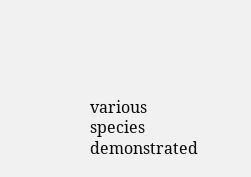various species demonstrated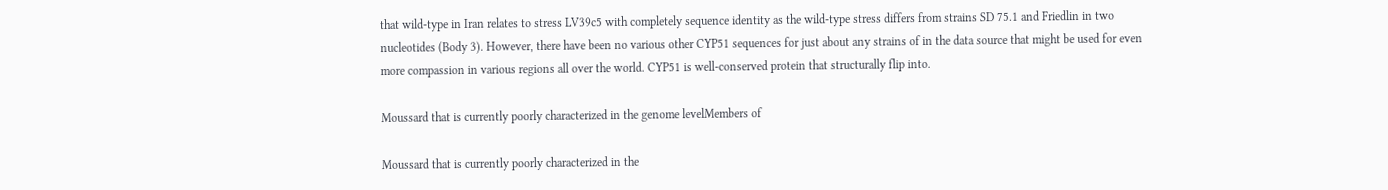that wild-type in Iran relates to stress LV39c5 with completely sequence identity as the wild-type stress differs from strains SD 75.1 and Friedlin in two nucleotides (Body 3). However, there have been no various other CYP51 sequences for just about any strains of in the data source that might be used for even more compassion in various regions all over the world. CYP51 is well-conserved protein that structurally flip into.

Moussard that is currently poorly characterized in the genome levelMembers of

Moussard that is currently poorly characterized in the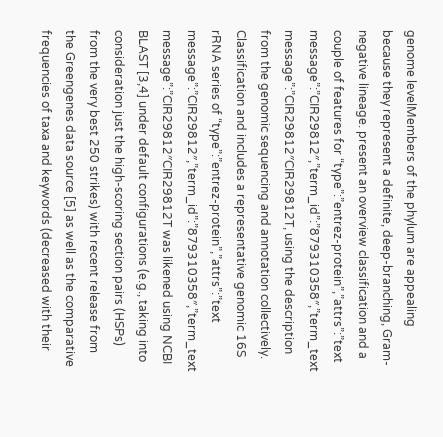genome levelMembers of the phylum are appealing because they represent a definite, deep-branching, Gram-negative lineage. present an overview classification and a couple of features for “type”:”entrez-protein”,”attrs”:”text message”:”CIR29812″,”term_id”:”879310358″,”term_text message”:”CIR29812″CIR29812T, using the description from the genomic sequencing and annotation collectively. Classification and includes a representative genomic 16S rRNA series of “type”:”entrez-protein”,”attrs”:”text message”:”CIR29812″,”term_id”:”879310358″,”term_text message”:”CIR29812″CIR29812T was likened using NCBI BLAST [3,4] under default configurations (e.g., taking into consideration just the high-scoring section pairs (HSPs) from the very best 250 strikes) with recent release from the Greengenes data source [5] as well as the comparative frequencies of taxa and keywords (decreased with their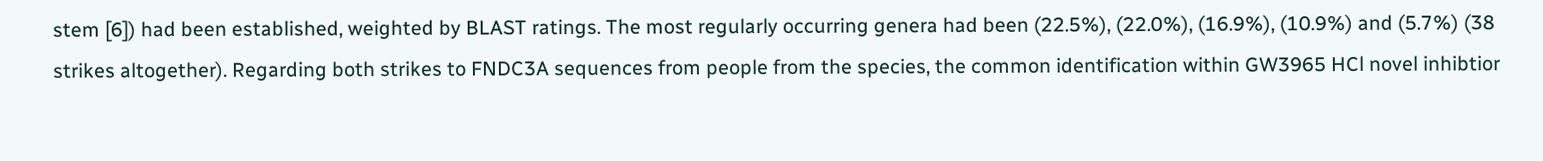stem [6]) had been established, weighted by BLAST ratings. The most regularly occurring genera had been (22.5%), (22.0%), (16.9%), (10.9%) and (5.7%) (38 strikes altogether). Regarding both strikes to FNDC3A sequences from people from the species, the common identification within GW3965 HCl novel inhibtior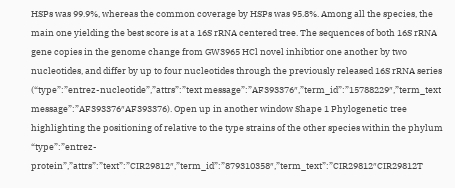HSPs was 99.9%, whereas the common coverage by HSPs was 95.8%. Among all the species, the main one yielding the best score is at a 16S rRNA centered tree. The sequences of both 16S rRNA gene copies in the genome change from GW3965 HCl novel inhibtior one another by two nucleotides, and differ by up to four nucleotides through the previously released 16S rRNA series (“type”:”entrez-nucleotide”,”attrs”:”text message”:”AF393376″,”term_id”:”15788229″,”term_text message”:”AF393376″AF393376). Open up in another window Shape 1 Phylogenetic tree highlighting the positioning of relative to the type strains of the other species within the phylum “type”:”entrez-protein”,”attrs”:”text”:”CIR29812″,”term_id”:”879310358″,”term_text”:”CIR29812″CIR29812T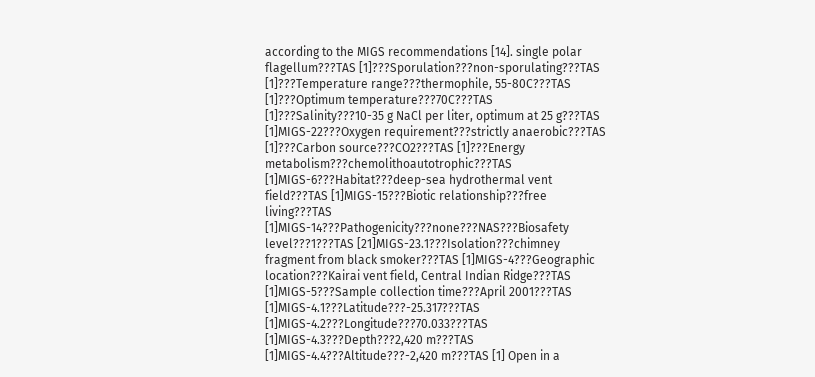according to the MIGS recommendations [14]. single polar flagellum???TAS [1]???Sporulation???non-sporulating???TAS [1]???Temperature range???thermophile, 55-80C???TAS [1]???Optimum temperature???70C???TAS [1]???Salinity???10-35 g NaCl per liter, optimum at 25 g???TAS [1]MIGS-22???Oxygen requirement???strictly anaerobic???TAS [1]???Carbon source???CO2???TAS [1]???Energy metabolism???chemolithoautotrophic???TAS [1]MIGS-6???Habitat???deep-sea hydrothermal vent field???TAS [1]MIGS-15???Biotic relationship???free living???TAS [1]MIGS-14???Pathogenicity???none???NAS???Biosafety level???1???TAS [21]MIGS-23.1???Isolation???chimney fragment from black smoker???TAS [1]MIGS-4???Geographic location???Kairai vent field, Central Indian Ridge???TAS [1]MIGS-5???Sample collection time???April 2001???TAS [1]MIGS-4.1???Latitude???-25.317???TAS [1]MIGS-4.2???Longitude???70.033???TAS [1]MIGS-4.3???Depth???2,420 m???TAS [1]MIGS-4.4???Altitude???-2,420 m???TAS [1] Open in a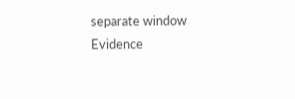separate window Evidence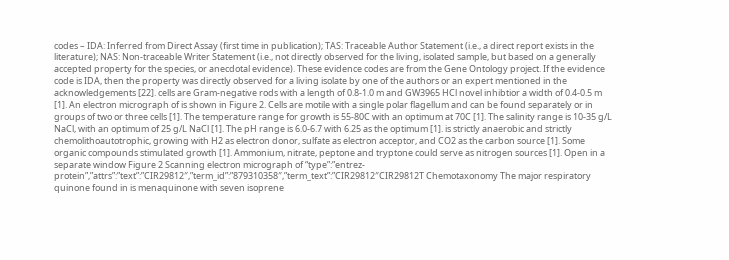codes – IDA: Inferred from Direct Assay (first time in publication); TAS: Traceable Author Statement (i.e., a direct report exists in the literature); NAS: Non-traceable Writer Statement (i.e., not directly observed for the living, isolated sample, but based on a generally accepted property for the species, or anecdotal evidence). These evidence codes are from the Gene Ontology project. If the evidence code is IDA, then the property was directly observed for a living isolate by one of the authors or an expert mentioned in the acknowledgements [22]. cells are Gram-negative rods with a length of 0.8-1.0 m and GW3965 HCl novel inhibtior a width of 0.4-0.5 m [1]. An electron micrograph of is shown in Figure 2. Cells are motile with a single polar flagellum and can be found separately or in groups of two or three cells [1]. The temperature range for growth is 55-80C with an optimum at 70C [1]. The salinity range is 10-35 g/L NaCl, with an optimum of 25 g/L NaCl [1]. The pH range is 6.0-6.7 with 6.25 as the optimum [1]. is strictly anaerobic and strictly chemolithoautotrophic, growing with H2 as electron donor, sulfate as electron acceptor, and CO2 as the carbon source [1]. Some organic compounds stimulated growth [1]. Ammonium, nitrate, peptone and tryptone could serve as nitrogen sources [1]. Open in a separate window Figure 2 Scanning electron micrograph of “type”:”entrez-protein”,”attrs”:”text”:”CIR29812″,”term_id”:”879310358″,”term_text”:”CIR29812″CIR29812T Chemotaxonomy The major respiratory quinone found in is menaquinone with seven isoprene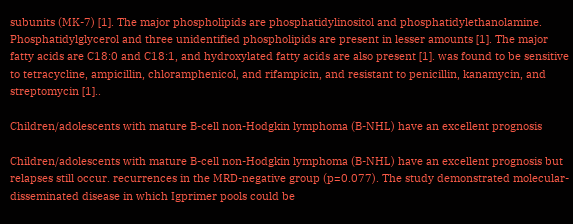subunits (MK-7) [1]. The major phospholipids are phosphatidylinositol and phosphatidylethanolamine. Phosphatidylglycerol and three unidentified phospholipids are present in lesser amounts [1]. The major fatty acids are C18:0 and C18:1, and hydroxylated fatty acids are also present [1]. was found to be sensitive to tetracycline, ampicillin, chloramphenicol, and rifampicin, and resistant to penicillin, kanamycin, and streptomycin [1]..

Children/adolescents with mature B-cell non-Hodgkin lymphoma (B-NHL) have an excellent prognosis

Children/adolescents with mature B-cell non-Hodgkin lymphoma (B-NHL) have an excellent prognosis but relapses still occur. recurrences in the MRD-negative group (p=0.077). The study demonstrated molecular-disseminated disease in which Igprimer pools could be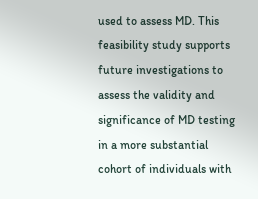used to assess MD. This feasibility study supports future investigations to assess the validity and significance of MD testing in a more substantial cohort of individuals with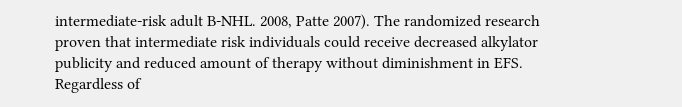intermediate-risk adult B-NHL. 2008, Patte 2007). The randomized research proven that intermediate risk individuals could receive decreased alkylator publicity and reduced amount of therapy without diminishment in EFS. Regardless of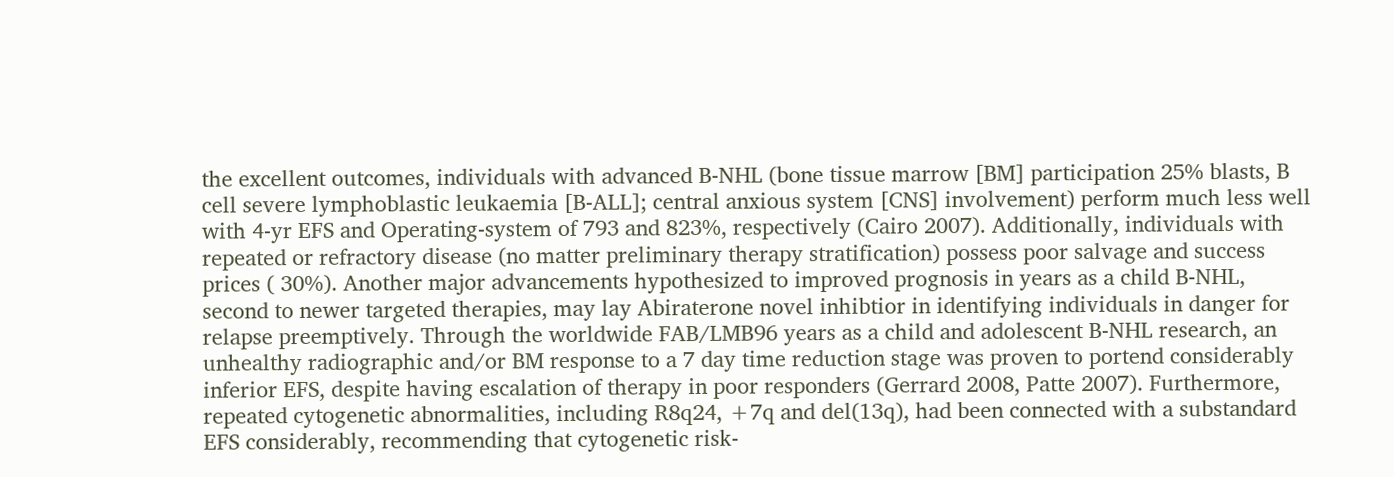the excellent outcomes, individuals with advanced B-NHL (bone tissue marrow [BM] participation 25% blasts, B cell severe lymphoblastic leukaemia [B-ALL]; central anxious system [CNS] involvement) perform much less well with 4-yr EFS and Operating-system of 793 and 823%, respectively (Cairo 2007). Additionally, individuals with repeated or refractory disease (no matter preliminary therapy stratification) possess poor salvage and success prices ( 30%). Another major advancements hypothesized to improved prognosis in years as a child B-NHL, second to newer targeted therapies, may lay Abiraterone novel inhibtior in identifying individuals in danger for relapse preemptively. Through the worldwide FAB/LMB96 years as a child and adolescent B-NHL research, an unhealthy radiographic and/or BM response to a 7 day time reduction stage was proven to portend considerably inferior EFS, despite having escalation of therapy in poor responders (Gerrard 2008, Patte 2007). Furthermore, repeated cytogenetic abnormalities, including R8q24, +7q and del(13q), had been connected with a substandard EFS considerably, recommending that cytogenetic risk-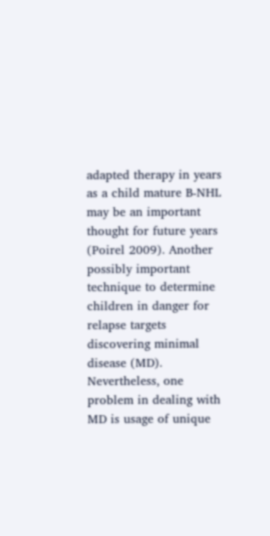adapted therapy in years as a child mature B-NHL may be an important thought for future years (Poirel 2009). Another possibly important technique to determine children in danger for relapse targets discovering minimal disease (MD). Nevertheless, one problem in dealing with MD is usage of unique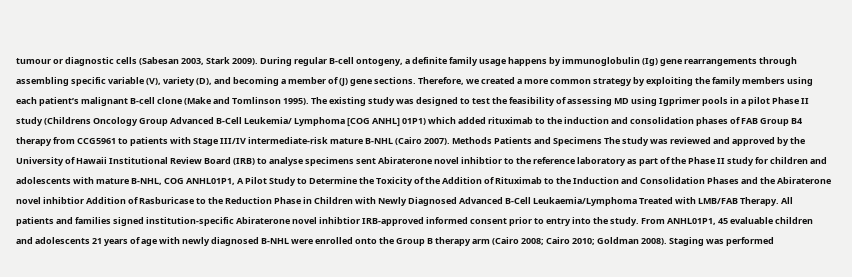tumour or diagnostic cells (Sabesan 2003, Stark 2009). During regular B-cell ontogeny, a definite family usage happens by immunoglobulin (Ig) gene rearrangements through assembling specific variable (V), variety (D), and becoming a member of (J) gene sections. Therefore, we created a more common strategy by exploiting the family members using each patient’s malignant B-cell clone (Make and Tomlinson 1995). The existing study was designed to test the feasibility of assessing MD using Igprimer pools in a pilot Phase II study (Childrens Oncology Group Advanced B-Cell Leukemia/ Lymphoma [COG ANHL] 01P1) which added rituximab to the induction and consolidation phases of FAB Group B4 therapy from CCG5961 to patients with Stage III/IV intermediate-risk mature B-NHL (Cairo 2007). Methods Patients and Specimens The study was reviewed and approved by the University of Hawaii Institutional Review Board (IRB) to analyse specimens sent Abiraterone novel inhibtior to the reference laboratory as part of the Phase II study for children and adolescents with mature B-NHL, COG ANHL01P1, A Pilot Study to Determine the Toxicity of the Addition of Rituximab to the Induction and Consolidation Phases and the Abiraterone novel inhibtior Addition of Rasburicase to the Reduction Phase in Children with Newly Diagnosed Advanced B-Cell Leukaemia/Lymphoma Treated with LMB/FAB Therapy. All patients and families signed institution-specific Abiraterone novel inhibtior IRB-approved informed consent prior to entry into the study. From ANHL01P1, 45 evaluable children and adolescents 21 years of age with newly diagnosed B-NHL were enrolled onto the Group B therapy arm (Cairo 2008; Cairo 2010; Goldman 2008). Staging was performed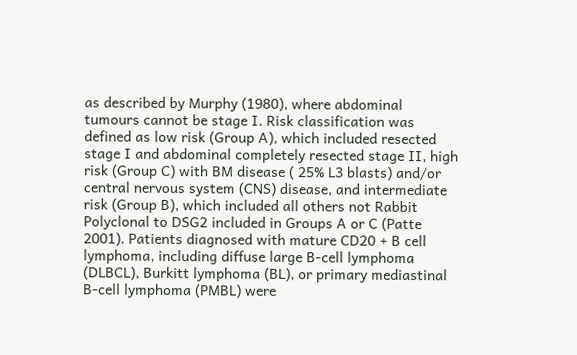as described by Murphy (1980), where abdominal tumours cannot be stage I. Risk classification was defined as low risk (Group A), which included resected stage I and abdominal completely resected stage II, high risk (Group C) with BM disease ( 25% L3 blasts) and/or central nervous system (CNS) disease, and intermediate risk (Group B), which included all others not Rabbit Polyclonal to DSG2 included in Groups A or C (Patte 2001). Patients diagnosed with mature CD20 + B cell lymphoma, including diffuse large B-cell lymphoma (DLBCL), Burkitt lymphoma (BL), or primary mediastinal B-cell lymphoma (PMBL) were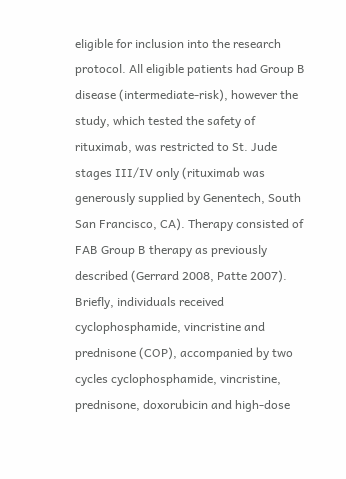eligible for inclusion into the research protocol. All eligible patients had Group B disease (intermediate-risk), however the study, which tested the safety of rituximab, was restricted to St. Jude stages III/IV only (rituximab was generously supplied by Genentech, South San Francisco, CA). Therapy consisted of FAB Group B therapy as previously described (Gerrard 2008, Patte 2007). Briefly, individuals received cyclophosphamide, vincristine and prednisone (COP), accompanied by two cycles cyclophosphamide, vincristine, prednisone, doxorubicin and high-dose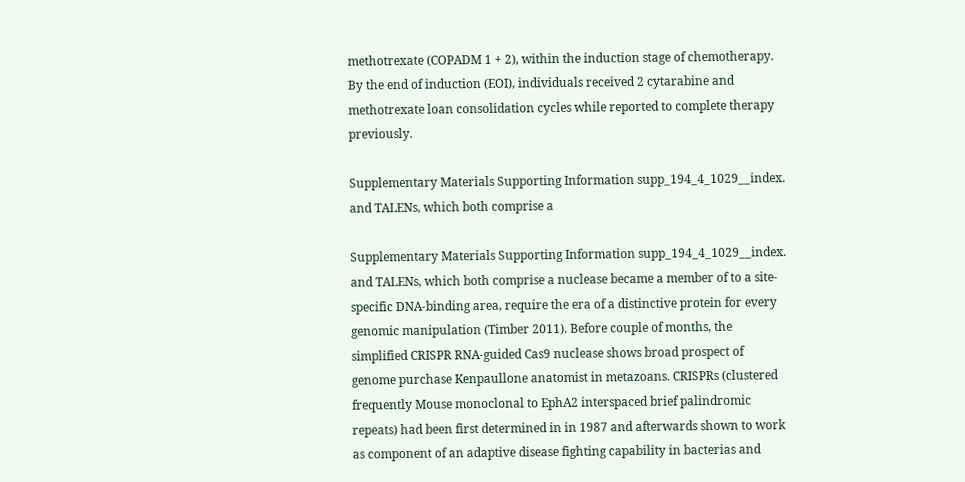methotrexate (COPADM 1 + 2), within the induction stage of chemotherapy. By the end of induction (EOI), individuals received 2 cytarabine and methotrexate loan consolidation cycles while reported to complete therapy previously.

Supplementary Materials Supporting Information supp_194_4_1029__index. and TALENs, which both comprise a

Supplementary Materials Supporting Information supp_194_4_1029__index. and TALENs, which both comprise a nuclease became a member of to a site-specific DNA-binding area, require the era of a distinctive protein for every genomic manipulation (Timber 2011). Before couple of months, the simplified CRISPR RNA-guided Cas9 nuclease shows broad prospect of genome purchase Kenpaullone anatomist in metazoans. CRISPRs (clustered frequently Mouse monoclonal to EphA2 interspaced brief palindromic repeats) had been first determined in in 1987 and afterwards shown to work as component of an adaptive disease fighting capability in bacterias and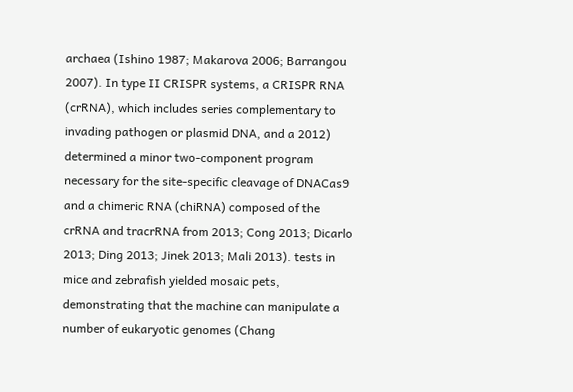archaea (Ishino 1987; Makarova 2006; Barrangou 2007). In type II CRISPR systems, a CRISPR RNA (crRNA), which includes series complementary to invading pathogen or plasmid DNA, and a 2012) determined a minor two-component program necessary for the site-specific cleavage of DNACas9 and a chimeric RNA (chiRNA) composed of the crRNA and tracrRNA from 2013; Cong 2013; Dicarlo 2013; Ding 2013; Jinek 2013; Mali 2013). tests in mice and zebrafish yielded mosaic pets, demonstrating that the machine can manipulate a number of eukaryotic genomes (Chang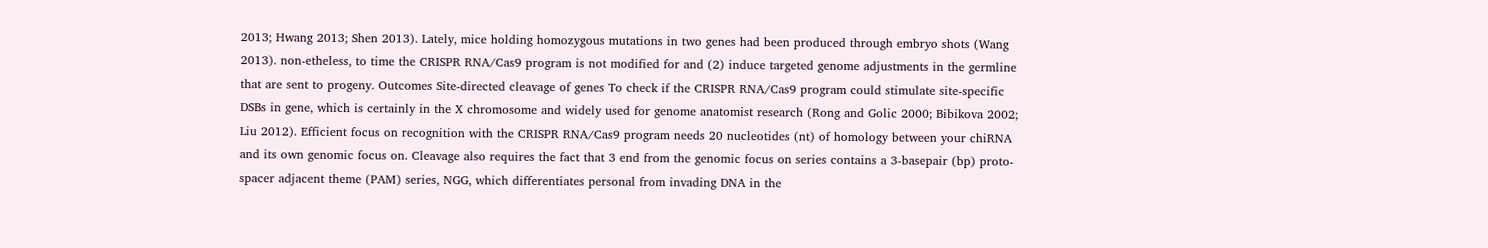2013; Hwang 2013; Shen 2013). Lately, mice holding homozygous mutations in two genes had been produced through embryo shots (Wang 2013). non-etheless, to time the CRISPR RNA/Cas9 program is not modified for and (2) induce targeted genome adjustments in the germline that are sent to progeny. Outcomes Site-directed cleavage of genes To check if the CRISPR RNA/Cas9 program could stimulate site-specific DSBs in gene, which is certainly in the X chromosome and widely used for genome anatomist research (Rong and Golic 2000; Bibikova 2002; Liu 2012). Efficient focus on recognition with the CRISPR RNA/Cas9 program needs 20 nucleotides (nt) of homology between your chiRNA and its own genomic focus on. Cleavage also requires the fact that 3 end from the genomic focus on series contains a 3-basepair (bp) proto-spacer adjacent theme (PAM) series, NGG, which differentiates personal from invading DNA in the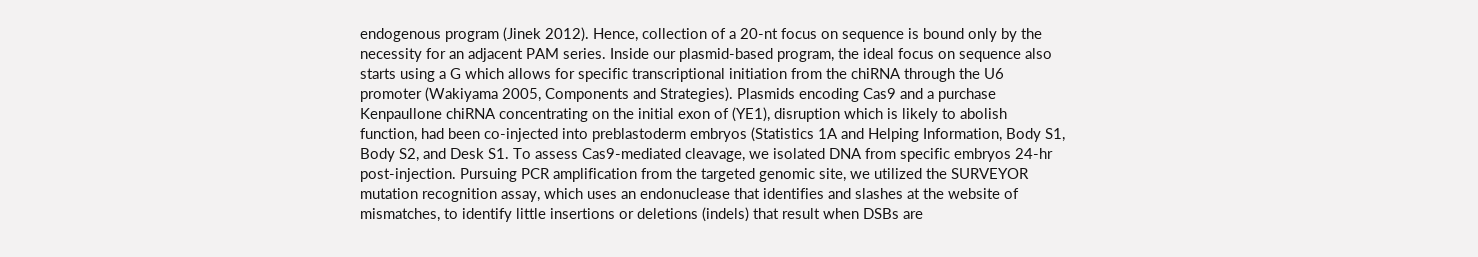endogenous program (Jinek 2012). Hence, collection of a 20-nt focus on sequence is bound only by the necessity for an adjacent PAM series. Inside our plasmid-based program, the ideal focus on sequence also starts using a G which allows for specific transcriptional initiation from the chiRNA through the U6 promoter (Wakiyama 2005, Components and Strategies). Plasmids encoding Cas9 and a purchase Kenpaullone chiRNA concentrating on the initial exon of (YE1), disruption which is likely to abolish function, had been co-injected into preblastoderm embryos (Statistics 1A and Helping Information, Body S1, Body S2, and Desk S1. To assess Cas9-mediated cleavage, we isolated DNA from specific embryos 24-hr post-injection. Pursuing PCR amplification from the targeted genomic site, we utilized the SURVEYOR mutation recognition assay, which uses an endonuclease that identifies and slashes at the website of mismatches, to identify little insertions or deletions (indels) that result when DSBs are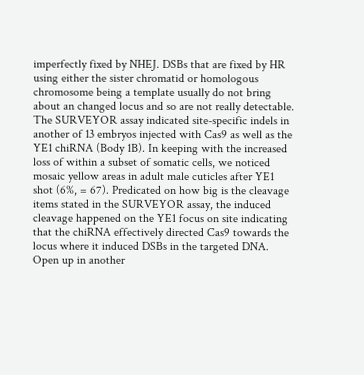imperfectly fixed by NHEJ. DSBs that are fixed by HR using either the sister chromatid or homologous chromosome being a template usually do not bring about an changed locus and so are not really detectable. The SURVEYOR assay indicated site-specific indels in another of 13 embryos injected with Cas9 as well as the YE1 chiRNA (Body 1B). In keeping with the increased loss of within a subset of somatic cells, we noticed mosaic yellow areas in adult male cuticles after YE1 shot (6%, = 67). Predicated on how big is the cleavage items stated in the SURVEYOR assay, the induced cleavage happened on the YE1 focus on site indicating that the chiRNA effectively directed Cas9 towards the locus where it induced DSBs in the targeted DNA. Open up in another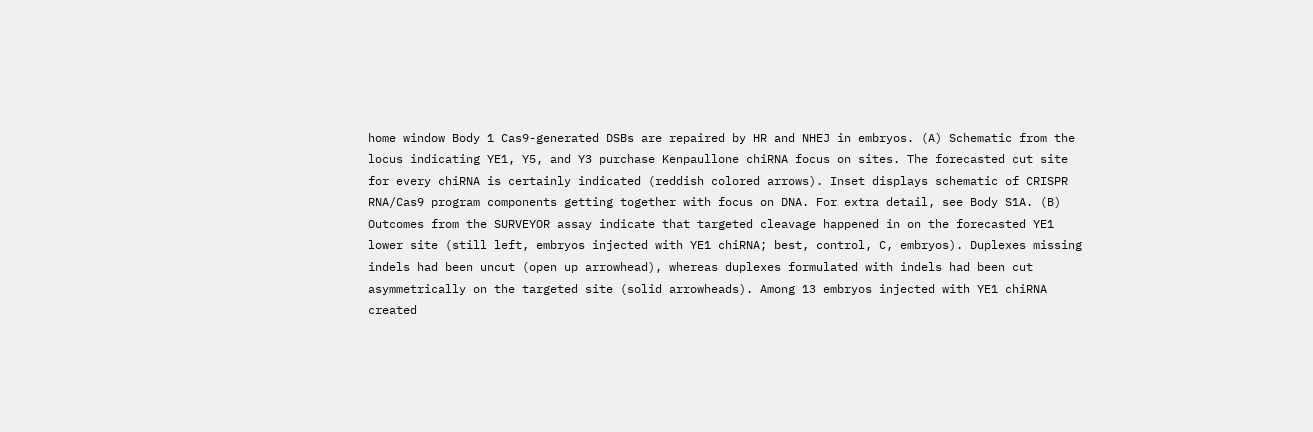home window Body 1 Cas9-generated DSBs are repaired by HR and NHEJ in embryos. (A) Schematic from the locus indicating YE1, Y5, and Y3 purchase Kenpaullone chiRNA focus on sites. The forecasted cut site for every chiRNA is certainly indicated (reddish colored arrows). Inset displays schematic of CRISPR RNA/Cas9 program components getting together with focus on DNA. For extra detail, see Body S1A. (B) Outcomes from the SURVEYOR assay indicate that targeted cleavage happened in on the forecasted YE1 lower site (still left, embryos injected with YE1 chiRNA; best, control, C, embryos). Duplexes missing indels had been uncut (open up arrowhead), whereas duplexes formulated with indels had been cut asymmetrically on the targeted site (solid arrowheads). Among 13 embryos injected with YE1 chiRNA created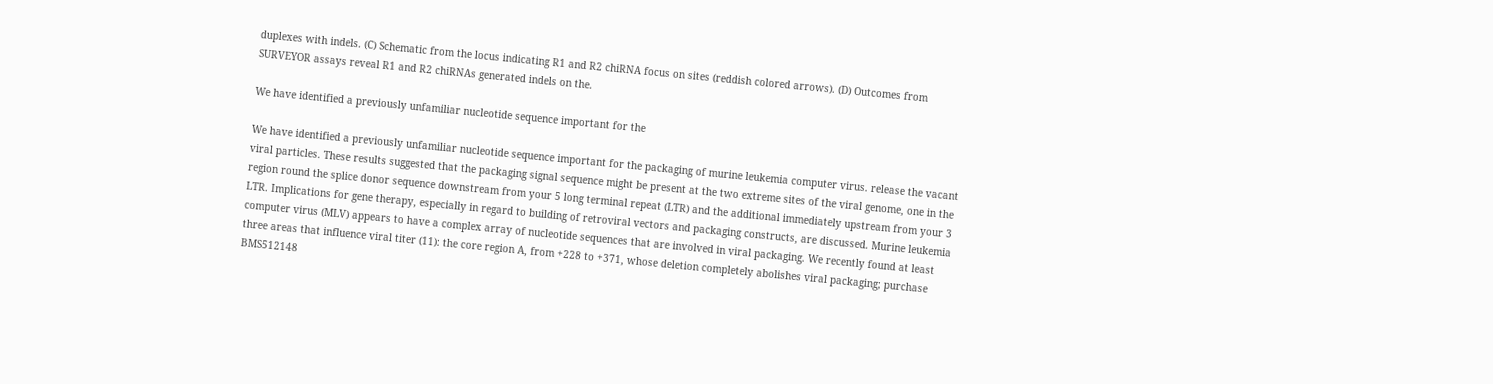duplexes with indels. (C) Schematic from the locus indicating R1 and R2 chiRNA focus on sites (reddish colored arrows). (D) Outcomes from SURVEYOR assays reveal R1 and R2 chiRNAs generated indels on the.

We have identified a previously unfamiliar nucleotide sequence important for the

We have identified a previously unfamiliar nucleotide sequence important for the packaging of murine leukemia computer virus. release the vacant viral particles. These results suggested that the packaging signal sequence might be present at the two extreme sites of the viral genome, one in the region round the splice donor sequence downstream from your 5 long terminal repeat (LTR) and the additional immediately upstream from your 3 LTR. Implications for gene therapy, especially in regard to building of retroviral vectors and packaging constructs, are discussed. Murine leukemia computer virus (MLV) appears to have a complex array of nucleotide sequences that are involved in viral packaging. We recently found at least three areas that influence viral titer (11): the core region A, from +228 to +371, whose deletion completely abolishes viral packaging; purchase BMS512148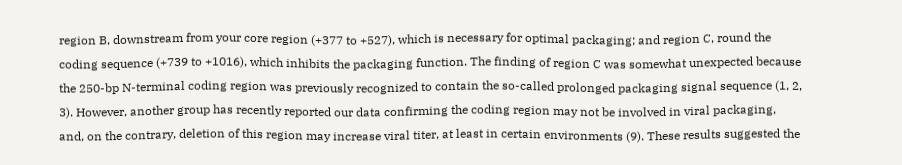region B, downstream from your core region (+377 to +527), which is necessary for optimal packaging; and region C, round the coding sequence (+739 to +1016), which inhibits the packaging function. The finding of region C was somewhat unexpected because the 250-bp N-terminal coding region was previously recognized to contain the so-called prolonged packaging signal sequence (1, 2, 3). However, another group has recently reported our data confirming the coding region may not be involved in viral packaging, and, on the contrary, deletion of this region may increase viral titer, at least in certain environments (9). These results suggested the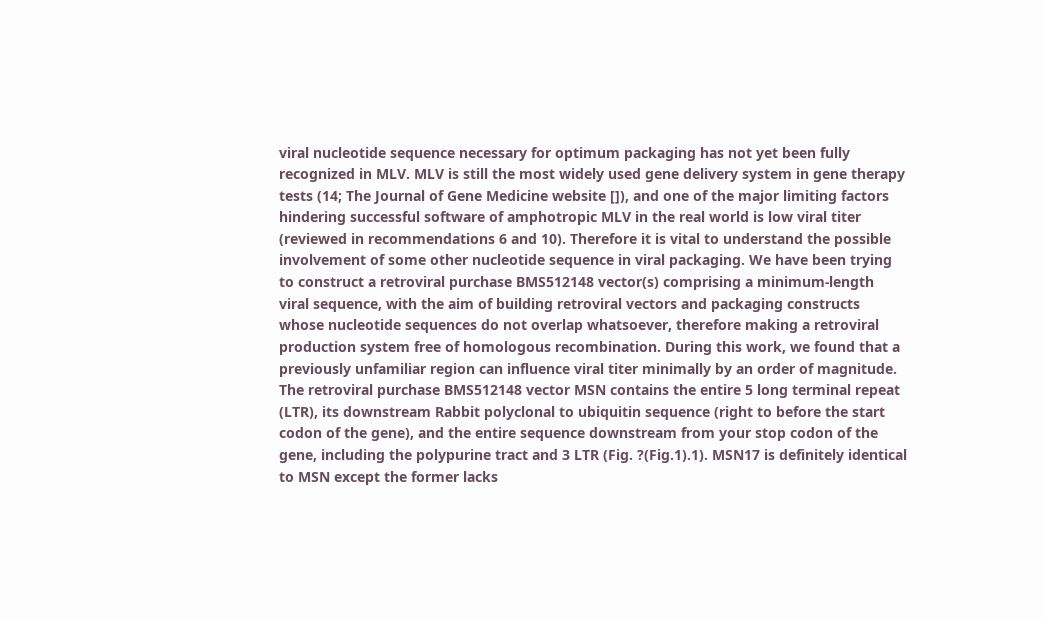viral nucleotide sequence necessary for optimum packaging has not yet been fully recognized in MLV. MLV is still the most widely used gene delivery system in gene therapy tests (14; The Journal of Gene Medicine website []), and one of the major limiting factors hindering successful software of amphotropic MLV in the real world is low viral titer (reviewed in recommendations 6 and 10). Therefore it is vital to understand the possible involvement of some other nucleotide sequence in viral packaging. We have been trying to construct a retroviral purchase BMS512148 vector(s) comprising a minimum-length viral sequence, with the aim of building retroviral vectors and packaging constructs whose nucleotide sequences do not overlap whatsoever, therefore making a retroviral production system free of homologous recombination. During this work, we found that a previously unfamiliar region can influence viral titer minimally by an order of magnitude. The retroviral purchase BMS512148 vector MSN contains the entire 5 long terminal repeat (LTR), its downstream Rabbit polyclonal to ubiquitin sequence (right to before the start codon of the gene), and the entire sequence downstream from your stop codon of the gene, including the polypurine tract and 3 LTR (Fig. ?(Fig.1).1). MSN17 is definitely identical to MSN except the former lacks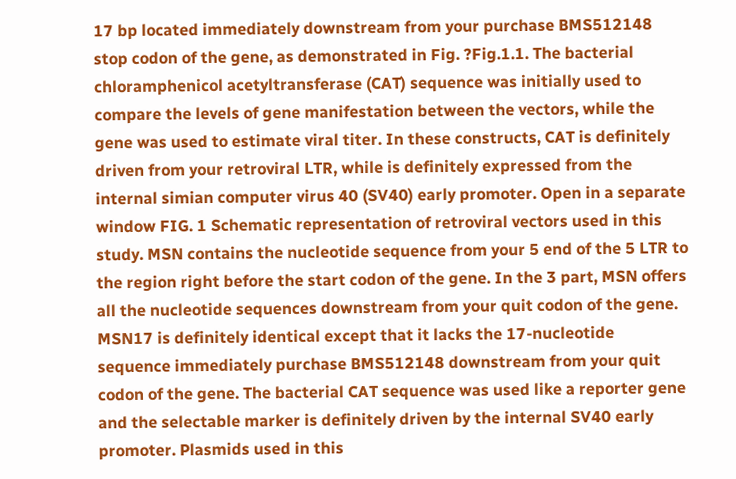17 bp located immediately downstream from your purchase BMS512148 stop codon of the gene, as demonstrated in Fig. ?Fig.1.1. The bacterial chloramphenicol acetyltransferase (CAT) sequence was initially used to compare the levels of gene manifestation between the vectors, while the gene was used to estimate viral titer. In these constructs, CAT is definitely driven from your retroviral LTR, while is definitely expressed from the internal simian computer virus 40 (SV40) early promoter. Open in a separate window FIG. 1 Schematic representation of retroviral vectors used in this study. MSN contains the nucleotide sequence from your 5 end of the 5 LTR to the region right before the start codon of the gene. In the 3 part, MSN offers all the nucleotide sequences downstream from your quit codon of the gene. MSN17 is definitely identical except that it lacks the 17-nucleotide sequence immediately purchase BMS512148 downstream from your quit codon of the gene. The bacterial CAT sequence was used like a reporter gene and the selectable marker is definitely driven by the internal SV40 early promoter. Plasmids used in this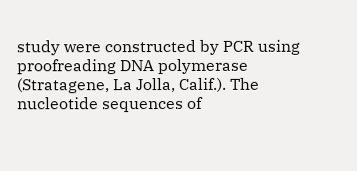study were constructed by PCR using proofreading DNA polymerase (Stratagene, La Jolla, Calif.). The nucleotide sequences of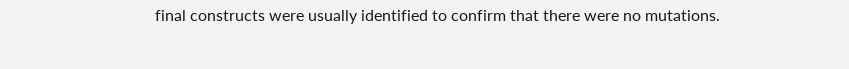final constructs were usually identified to confirm that there were no mutations.